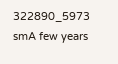322890_5973 smA few years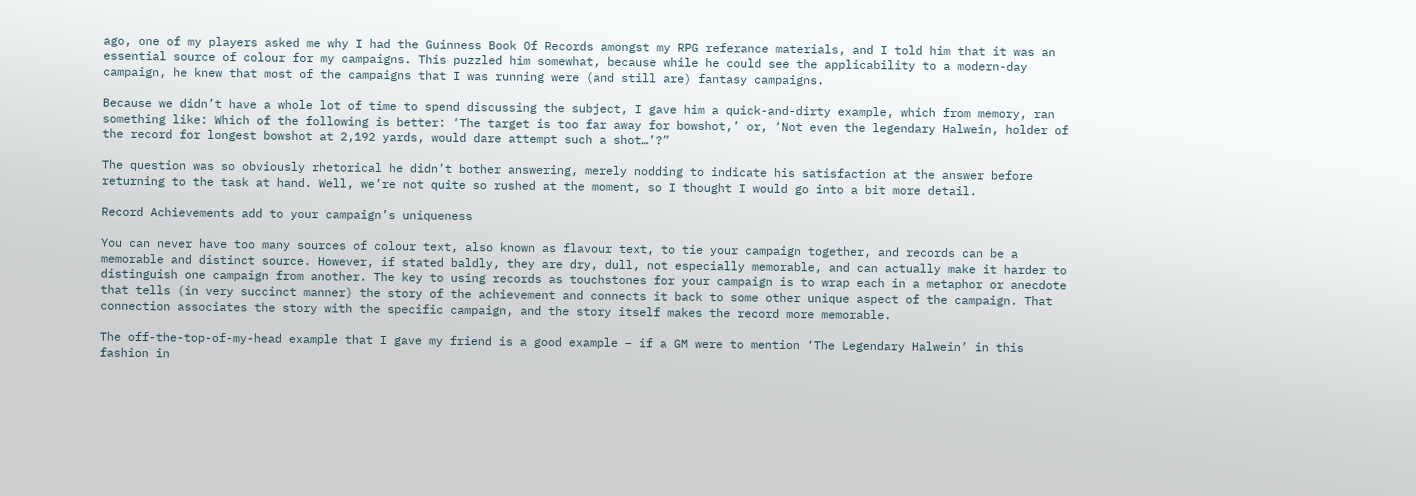ago, one of my players asked me why I had the Guinness Book Of Records amongst my RPG referance materials, and I told him that it was an essential source of colour for my campaigns. This puzzled him somewhat, because while he could see the applicability to a modern-day campaign, he knew that most of the campaigns that I was running were (and still are) fantasy campaigns.

Because we didn’t have a whole lot of time to spend discussing the subject, I gave him a quick-and-dirty example, which from memory, ran something like: Which of the following is better: ‘The target is too far away for bowshot,’ or, ‘Not even the legendary Halwein, holder of the record for longest bowshot at 2,192 yards, would dare attempt such a shot…’?”

The question was so obviously rhetorical he didn’t bother answering, merely nodding to indicate his satisfaction at the answer before returning to the task at hand. Well, we’re not quite so rushed at the moment, so I thought I would go into a bit more detail.

Record Achievements add to your campaign’s uniqueness

You can never have too many sources of colour text, also known as flavour text, to tie your campaign together, and records can be a memorable and distinct source. However, if stated baldly, they are dry, dull, not especially memorable, and can actually make it harder to distinguish one campaign from another. The key to using records as touchstones for your campaign is to wrap each in a metaphor or anecdote that tells (in very succinct manner) the story of the achievement and connects it back to some other unique aspect of the campaign. That connection associates the story with the specific campaign, and the story itself makes the record more memorable.

The off-the-top-of-my-head example that I gave my friend is a good example – if a GM were to mention ‘The Legendary Halwein’ in this fashion in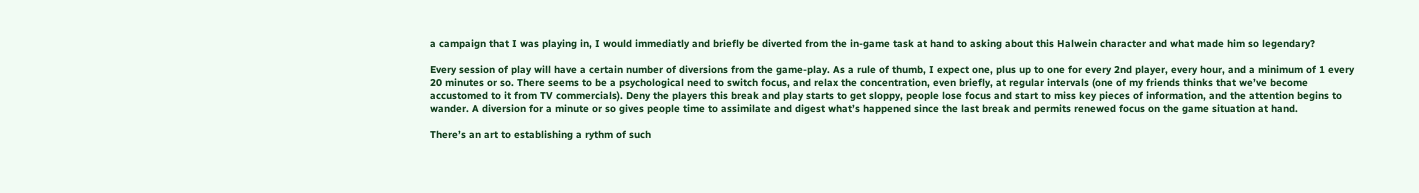a campaign that I was playing in, I would immediatly and briefly be diverted from the in-game task at hand to asking about this Halwein character and what made him so legendary?

Every session of play will have a certain number of diversions from the game-play. As a rule of thumb, I expect one, plus up to one for every 2nd player, every hour, and a minimum of 1 every 20 minutes or so. There seems to be a psychological need to switch focus, and relax the concentration, even briefly, at regular intervals (one of my friends thinks that we’ve become accustomed to it from TV commercials). Deny the players this break and play starts to get sloppy, people lose focus and start to miss key pieces of information, and the attention begins to wander. A diversion for a minute or so gives people time to assimilate and digest what’s happened since the last break and permits renewed focus on the game situation at hand.

There’s an art to establishing a rythm of such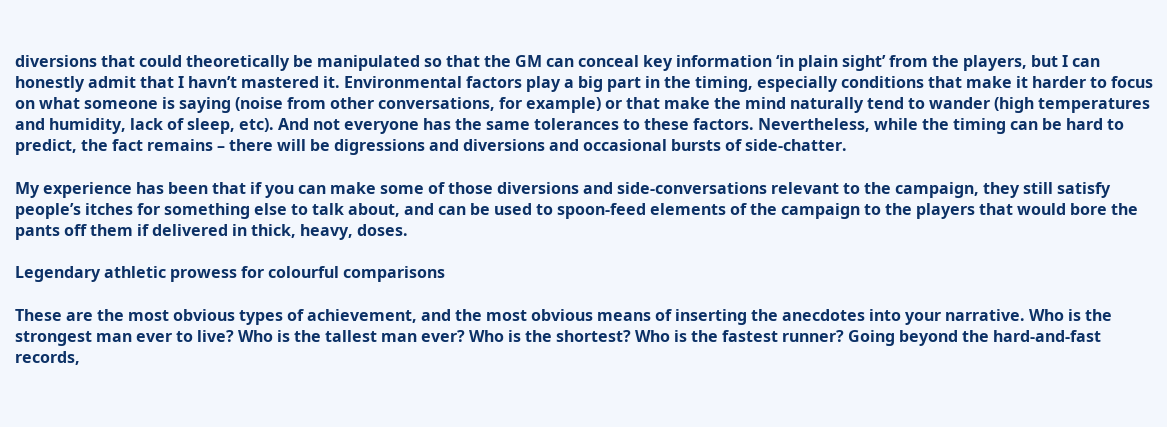diversions that could theoretically be manipulated so that the GM can conceal key information ‘in plain sight’ from the players, but I can honestly admit that I havn’t mastered it. Environmental factors play a big part in the timing, especially conditions that make it harder to focus on what someone is saying (noise from other conversations, for example) or that make the mind naturally tend to wander (high temperatures and humidity, lack of sleep, etc). And not everyone has the same tolerances to these factors. Nevertheless, while the timing can be hard to predict, the fact remains – there will be digressions and diversions and occasional bursts of side-chatter.

My experience has been that if you can make some of those diversions and side-conversations relevant to the campaign, they still satisfy people’s itches for something else to talk about, and can be used to spoon-feed elements of the campaign to the players that would bore the pants off them if delivered in thick, heavy, doses.

Legendary athletic prowess for colourful comparisons

These are the most obvious types of achievement, and the most obvious means of inserting the anecdotes into your narrative. Who is the strongest man ever to live? Who is the tallest man ever? Who is the shortest? Who is the fastest runner? Going beyond the hard-and-fast records,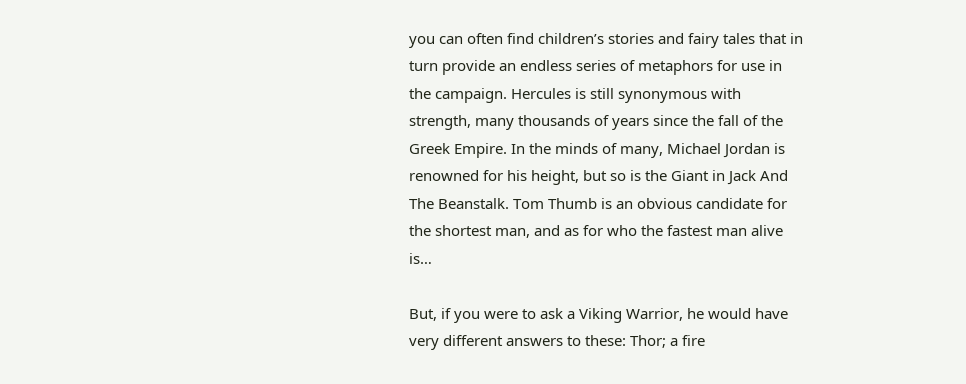you can often find children’s stories and fairy tales that in turn provide an endless series of metaphors for use in the campaign. Hercules is still synonymous with strength, many thousands of years since the fall of the Greek Empire. In the minds of many, Michael Jordan is renowned for his height, but so is the Giant in Jack And The Beanstalk. Tom Thumb is an obvious candidate for the shortest man, and as for who the fastest man alive is…

But, if you were to ask a Viking Warrior, he would have very different answers to these: Thor; a fire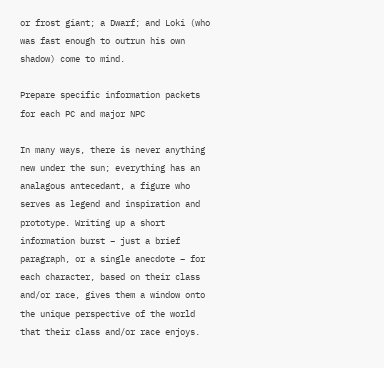or frost giant; a Dwarf; and Loki (who was fast enough to outrun his own shadow) come to mind.

Prepare specific information packets for each PC and major NPC

In many ways, there is never anything new under the sun; everything has an analagous antecedant, a figure who serves as legend and inspiration and prototype. Writing up a short information burst – just a brief paragraph, or a single anecdote – for each character, based on their class and/or race, gives them a window onto the unique perspective of the world that their class and/or race enjoys.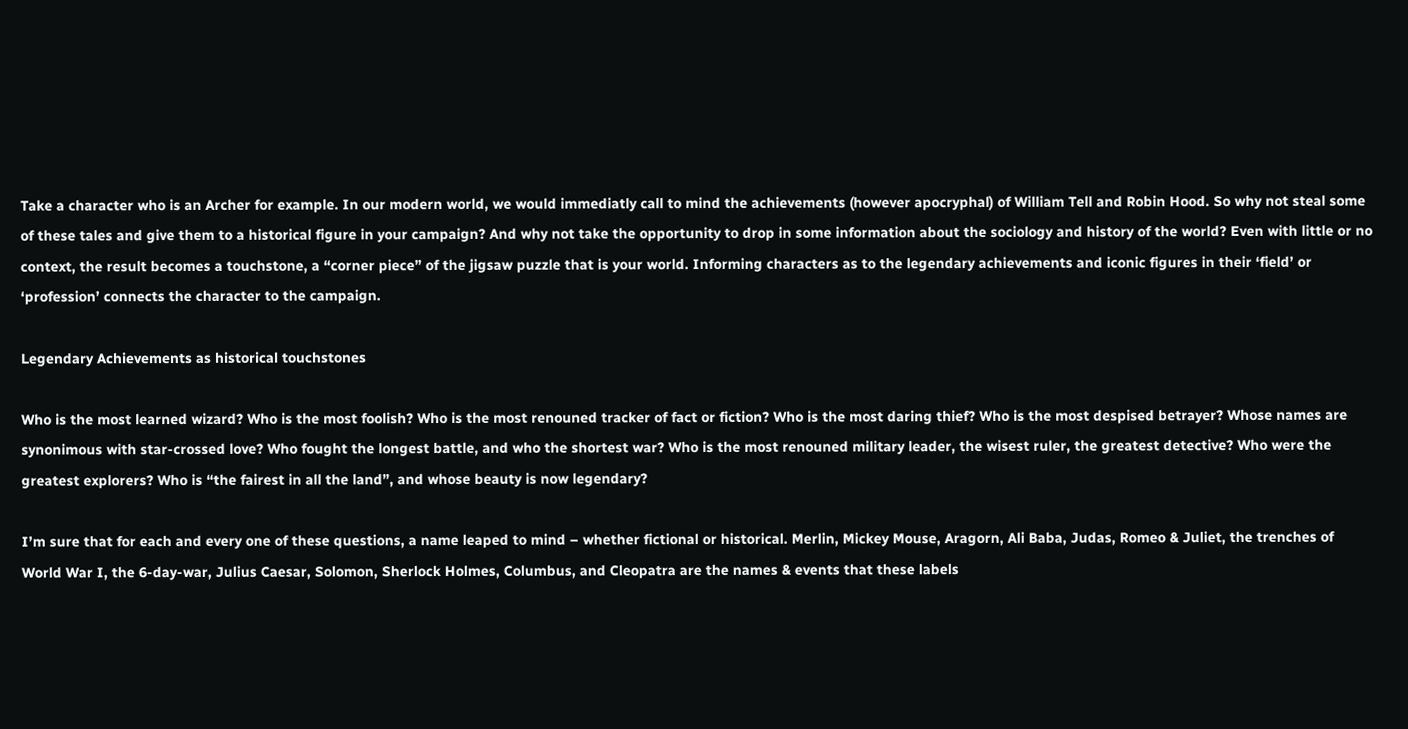Take a character who is an Archer for example. In our modern world, we would immediatly call to mind the achievements (however apocryphal) of William Tell and Robin Hood. So why not steal some of these tales and give them to a historical figure in your campaign? And why not take the opportunity to drop in some information about the sociology and history of the world? Even with little or no context, the result becomes a touchstone, a “corner piece” of the jigsaw puzzle that is your world. Informing characters as to the legendary achievements and iconic figures in their ‘field’ or ‘profession’ connects the character to the campaign.

Legendary Achievements as historical touchstones

Who is the most learned wizard? Who is the most foolish? Who is the most renouned tracker of fact or fiction? Who is the most daring thief? Who is the most despised betrayer? Whose names are synonimous with star-crossed love? Who fought the longest battle, and who the shortest war? Who is the most renouned military leader, the wisest ruler, the greatest detective? Who were the greatest explorers? Who is “the fairest in all the land”, and whose beauty is now legendary?

I’m sure that for each and every one of these questions, a name leaped to mind – whether fictional or historical. Merlin, Mickey Mouse, Aragorn, Ali Baba, Judas, Romeo & Juliet, the trenches of World War I, the 6-day-war, Julius Caesar, Solomon, Sherlock Holmes, Columbus, and Cleopatra are the names & events that these labels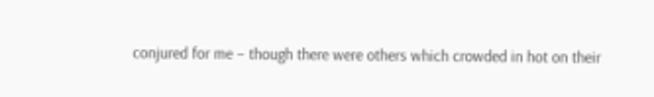conjured for me – though there were others which crowded in hot on their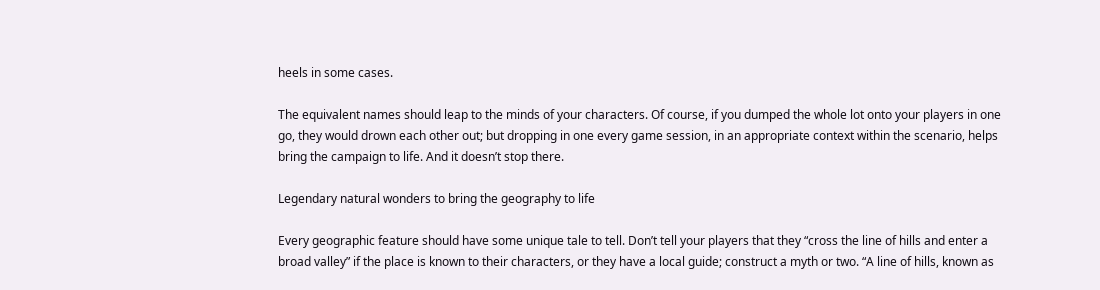heels in some cases.

The equivalent names should leap to the minds of your characters. Of course, if you dumped the whole lot onto your players in one go, they would drown each other out; but dropping in one every game session, in an appropriate context within the scenario, helps bring the campaign to life. And it doesn’t stop there.

Legendary natural wonders to bring the geography to life

Every geographic feature should have some unique tale to tell. Don’t tell your players that they “cross the line of hills and enter a broad valley” if the place is known to their characters, or they have a local guide; construct a myth or two. “A line of hills, known as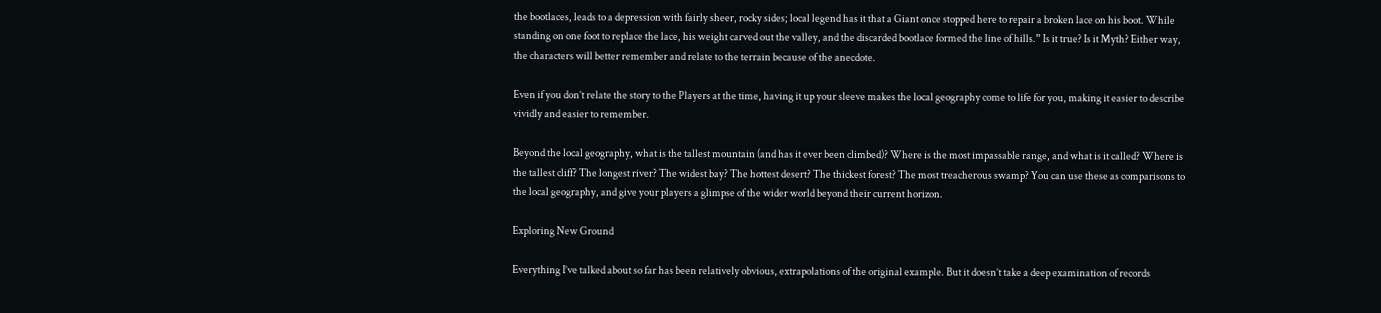the bootlaces, leads to a depression with fairly sheer, rocky sides; local legend has it that a Giant once stopped here to repair a broken lace on his boot. While standing on one foot to replace the lace, his weight carved out the valley, and the discarded bootlace formed the line of hills.” Is it true? Is it Myth? Either way, the characters will better remember and relate to the terrain because of the anecdote.

Even if you don’t relate the story to the Players at the time, having it up your sleeve makes the local geography come to life for you, making it easier to describe vividly and easier to remember.

Beyond the local geography, what is the tallest mountain (and has it ever been climbed)? Where is the most impassable range, and what is it called? Where is the tallest cliff? The longest river? The widest bay? The hottest desert? The thickest forest? The most treacherous swamp? You can use these as comparisons to the local geography, and give your players a glimpse of the wider world beyond their current horizon.

Exploring New Ground

Everything I’ve talked about so far has been relatively obvious, extrapolations of the original example. But it doesn’t take a deep examination of records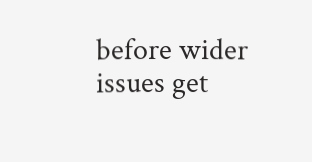before wider issues get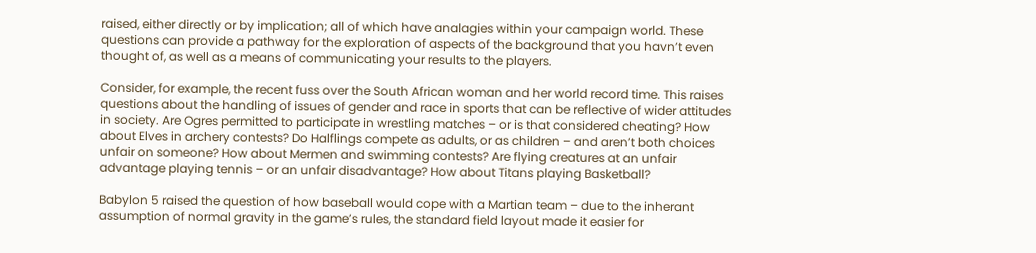raised, either directly or by implication; all of which have analagies within your campaign world. These questions can provide a pathway for the exploration of aspects of the background that you havn’t even thought of, as well as a means of communicating your results to the players.

Consider, for example, the recent fuss over the South African woman and her world record time. This raises questions about the handling of issues of gender and race in sports that can be reflective of wider attitudes in society. Are Ogres permitted to participate in wrestling matches – or is that considered cheating? How about Elves in archery contests? Do Halflings compete as adults, or as children – and aren’t both choices unfair on someone? How about Mermen and swimming contests? Are flying creatures at an unfair advantage playing tennis – or an unfair disadvantage? How about Titans playing Basketball?

Babylon 5 raised the question of how baseball would cope with a Martian team – due to the inherant assumption of normal gravity in the game’s rules, the standard field layout made it easier for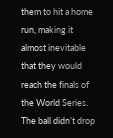them to hit a home run, making it almost inevitable that they would reach the finals of the World Series. The ball didn’t drop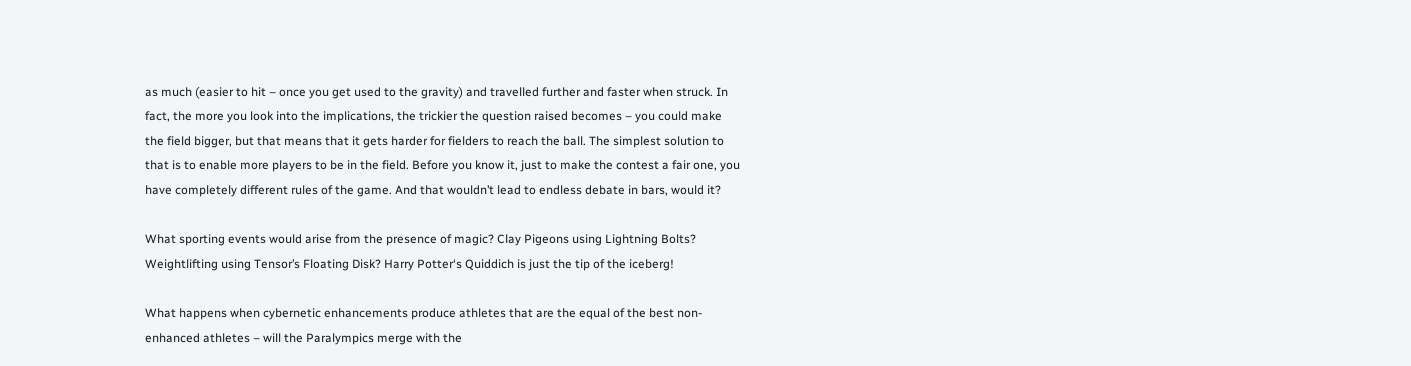as much (easier to hit – once you get used to the gravity) and travelled further and faster when struck. In fact, the more you look into the implications, the trickier the question raised becomes – you could make the field bigger, but that means that it gets harder for fielders to reach the ball. The simplest solution to that is to enable more players to be in the field. Before you know it, just to make the contest a fair one, you have completely different rules of the game. And that wouldn’t lead to endless debate in bars, would it?

What sporting events would arise from the presence of magic? Clay Pigeons using Lightning Bolts? Weightlifting using Tensor’s Floating Disk? Harry Potter‘s Quiddich is just the tip of the iceberg!

What happens when cybernetic enhancements produce athletes that are the equal of the best non-enhanced athletes – will the Paralympics merge with the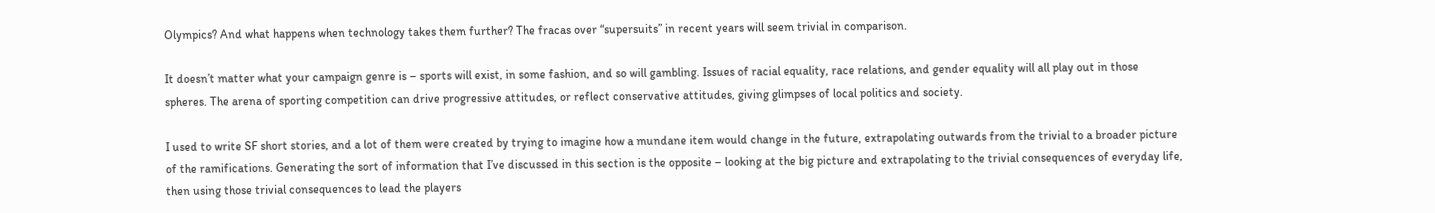Olympics? And what happens when technology takes them further? The fracas over “supersuits” in recent years will seem trivial in comparison.

It doesn’t matter what your campaign genre is – sports will exist, in some fashion, and so will gambling. Issues of racial equality, race relations, and gender equality will all play out in those spheres. The arena of sporting competition can drive progressive attitudes, or reflect conservative attitudes, giving glimpses of local politics and society.

I used to write SF short stories, and a lot of them were created by trying to imagine how a mundane item would change in the future, extrapolating outwards from the trivial to a broader picture of the ramifications. Generating the sort of information that I’ve discussed in this section is the opposite – looking at the big picture and extrapolating to the trivial consequences of everyday life, then using those trivial consequences to lead the players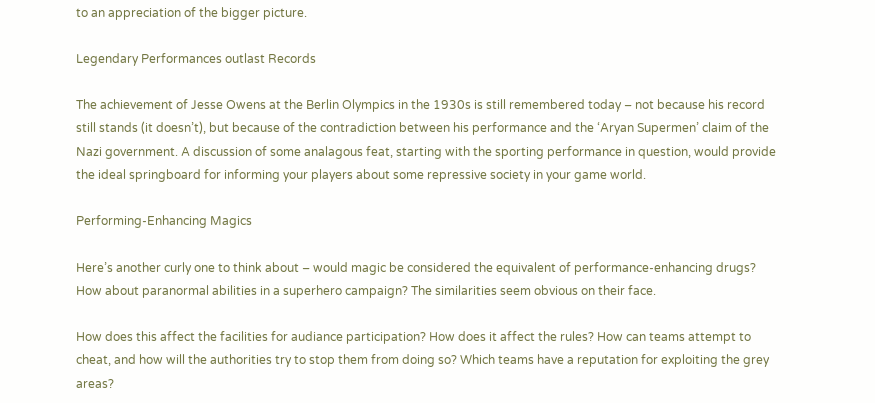to an appreciation of the bigger picture.

Legendary Performances outlast Records

The achievement of Jesse Owens at the Berlin Olympics in the 1930s is still remembered today – not because his record still stands (it doesn’t), but because of the contradiction between his performance and the ‘Aryan Supermen’ claim of the Nazi government. A discussion of some analagous feat, starting with the sporting performance in question, would provide the ideal springboard for informing your players about some repressive society in your game world.

Performing-Enhancing Magics

Here’s another curly one to think about – would magic be considered the equivalent of performance-enhancing drugs? How about paranormal abilities in a superhero campaign? The similarities seem obvious on their face.

How does this affect the facilities for audiance participation? How does it affect the rules? How can teams attempt to cheat, and how will the authorities try to stop them from doing so? Which teams have a reputation for exploiting the grey areas?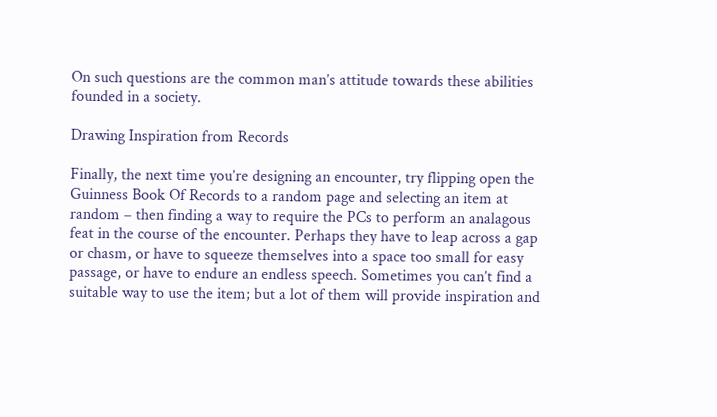On such questions are the common man’s attitude towards these abilities founded in a society.

Drawing Inspiration from Records

Finally, the next time you’re designing an encounter, try flipping open the Guinness Book Of Records to a random page and selecting an item at random – then finding a way to require the PCs to perform an analagous feat in the course of the encounter. Perhaps they have to leap across a gap or chasm, or have to squeeze themselves into a space too small for easy passage, or have to endure an endless speech. Sometimes you can’t find a suitable way to use the item; but a lot of them will provide inspiration and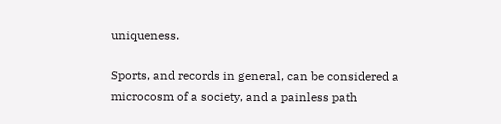uniqueness.

Sports, and records in general, can be considered a microcosm of a society, and a painless path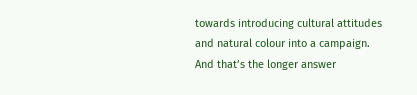towards introducing cultural attitudes and natural colour into a campaign. And that’s the longer answer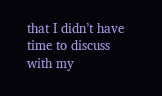that I didn’t have time to discuss with my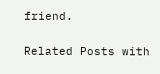friend.

Related Posts with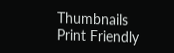Thumbnails
Print Friendly